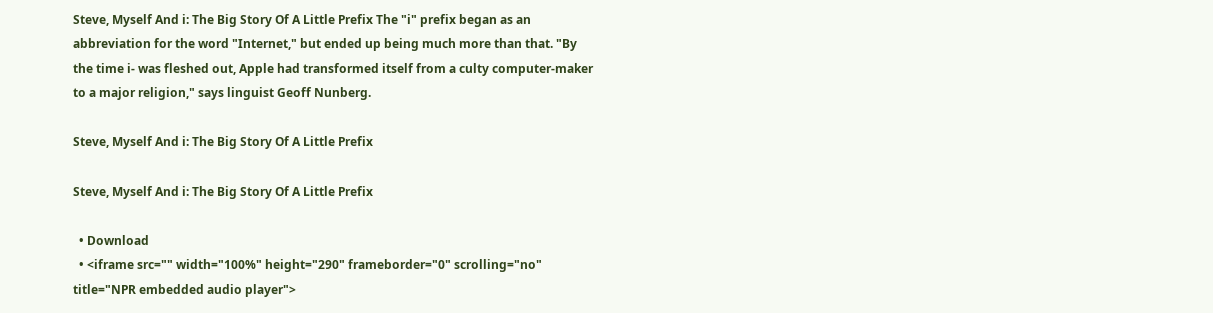Steve, Myself And i: The Big Story Of A Little Prefix The "i" prefix began as an abbreviation for the word "Internet," but ended up being much more than that. "By the time i- was fleshed out, Apple had transformed itself from a culty computer-maker to a major religion," says linguist Geoff Nunberg.

Steve, Myself And i: The Big Story Of A Little Prefix

Steve, Myself And i: The Big Story Of A Little Prefix

  • Download
  • <iframe src="" width="100%" height="290" frameborder="0" scrolling="no" title="NPR embedded audio player">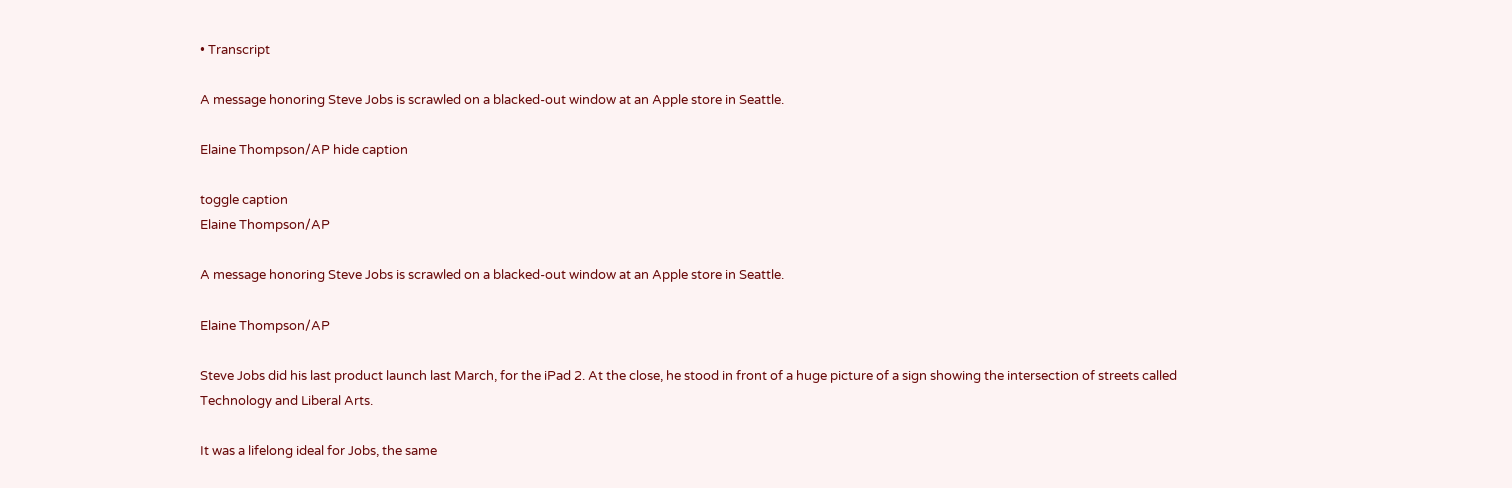• Transcript

A message honoring Steve Jobs is scrawled on a blacked-out window at an Apple store in Seattle.

Elaine Thompson/AP hide caption

toggle caption
Elaine Thompson/AP

A message honoring Steve Jobs is scrawled on a blacked-out window at an Apple store in Seattle.

Elaine Thompson/AP

Steve Jobs did his last product launch last March, for the iPad 2. At the close, he stood in front of a huge picture of a sign showing the intersection of streets called Technology and Liberal Arts.

It was a lifelong ideal for Jobs, the same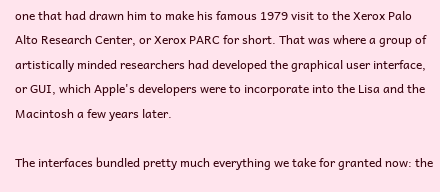one that had drawn him to make his famous 1979 visit to the Xerox Palo Alto Research Center, or Xerox PARC for short. That was where a group of artistically minded researchers had developed the graphical user interface, or GUI, which Apple's developers were to incorporate into the Lisa and the Macintosh a few years later.

The interfaces bundled pretty much everything we take for granted now: the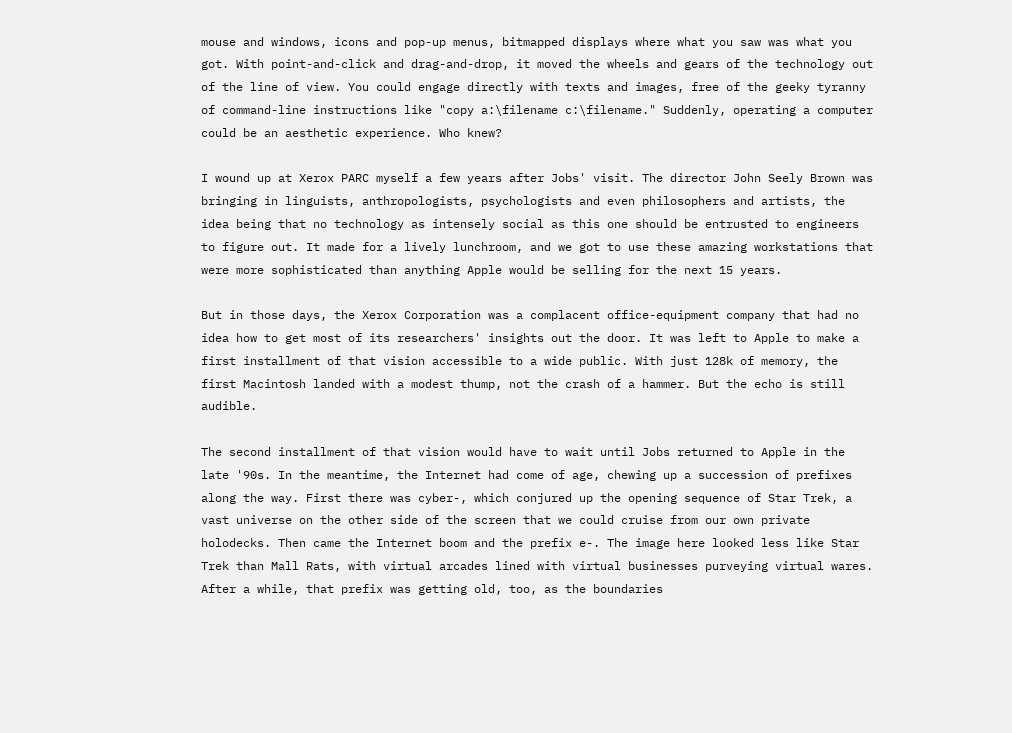mouse and windows, icons and pop-up menus, bitmapped displays where what you saw was what you got. With point-and-click and drag-and-drop, it moved the wheels and gears of the technology out of the line of view. You could engage directly with texts and images, free of the geeky tyranny of command-line instructions like "copy a:\filename c:\filename." Suddenly, operating a computer could be an aesthetic experience. Who knew?

I wound up at Xerox PARC myself a few years after Jobs' visit. The director John Seely Brown was bringing in linguists, anthropologists, psychologists and even philosophers and artists, the idea being that no technology as intensely social as this one should be entrusted to engineers to figure out. It made for a lively lunchroom, and we got to use these amazing workstations that were more sophisticated than anything Apple would be selling for the next 15 years.

But in those days, the Xerox Corporation was a complacent office-equipment company that had no idea how to get most of its researchers' insights out the door. It was left to Apple to make a first installment of that vision accessible to a wide public. With just 128k of memory, the first Macintosh landed with a modest thump, not the crash of a hammer. But the echo is still audible.

The second installment of that vision would have to wait until Jobs returned to Apple in the late '90s. In the meantime, the Internet had come of age, chewing up a succession of prefixes along the way. First there was cyber-, which conjured up the opening sequence of Star Trek, a vast universe on the other side of the screen that we could cruise from our own private holodecks. Then came the Internet boom and the prefix e-. The image here looked less like Star Trek than Mall Rats, with virtual arcades lined with virtual businesses purveying virtual wares. After a while, that prefix was getting old, too, as the boundaries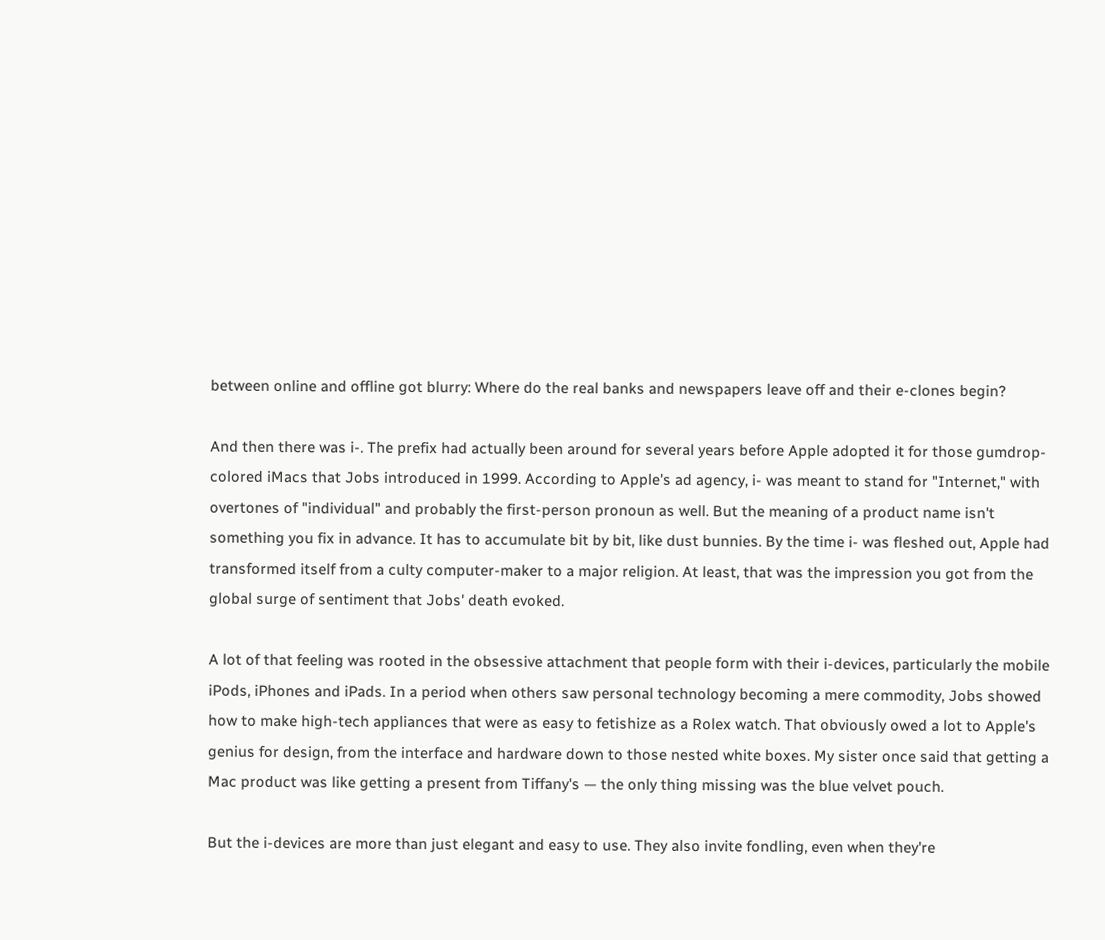between online and offline got blurry: Where do the real banks and newspapers leave off and their e-clones begin?

And then there was i-. The prefix had actually been around for several years before Apple adopted it for those gumdrop-colored iMacs that Jobs introduced in 1999. According to Apple's ad agency, i- was meant to stand for "Internet," with overtones of "individual" and probably the first-person pronoun as well. But the meaning of a product name isn't something you fix in advance. It has to accumulate bit by bit, like dust bunnies. By the time i- was fleshed out, Apple had transformed itself from a culty computer-maker to a major religion. At least, that was the impression you got from the global surge of sentiment that Jobs' death evoked.

A lot of that feeling was rooted in the obsessive attachment that people form with their i-devices, particularly the mobile iPods, iPhones and iPads. In a period when others saw personal technology becoming a mere commodity, Jobs showed how to make high-tech appliances that were as easy to fetishize as a Rolex watch. That obviously owed a lot to Apple's genius for design, from the interface and hardware down to those nested white boxes. My sister once said that getting a Mac product was like getting a present from Tiffany's — the only thing missing was the blue velvet pouch.

But the i-devices are more than just elegant and easy to use. They also invite fondling, even when they're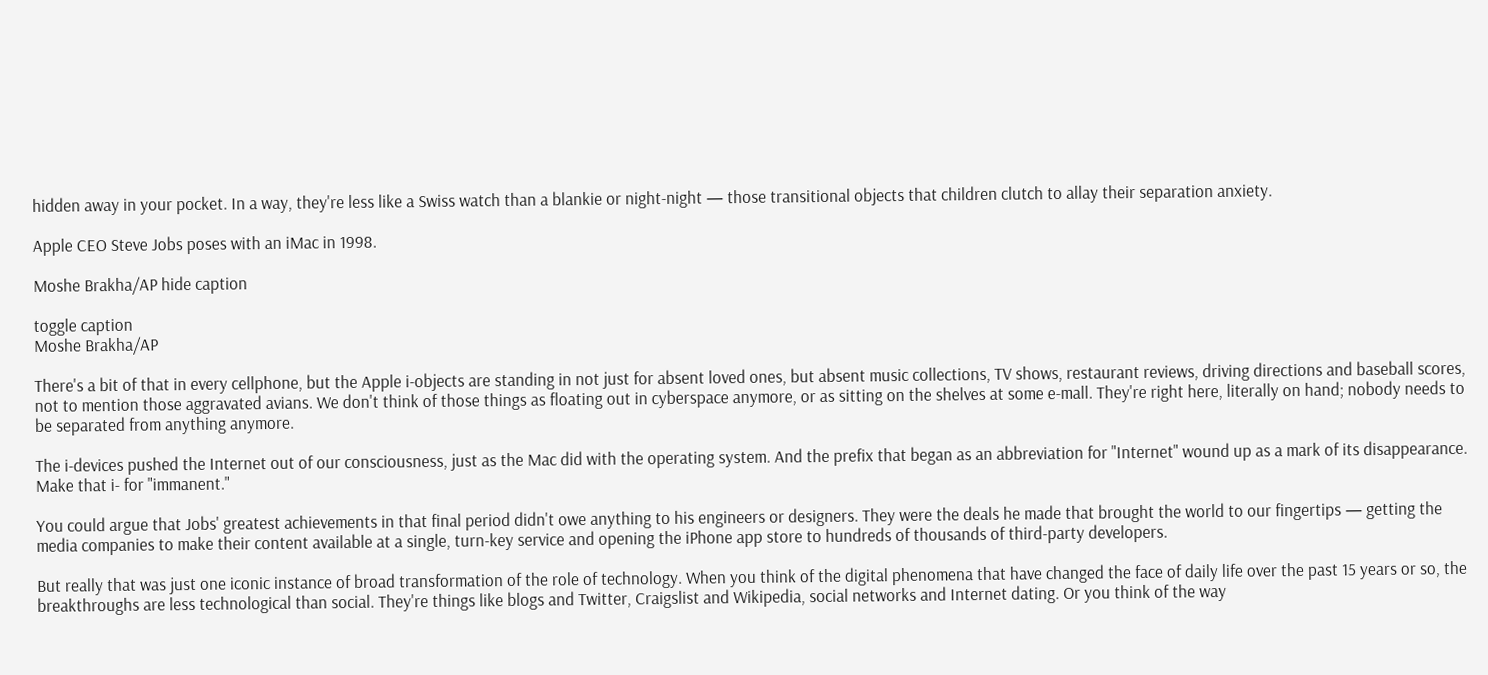hidden away in your pocket. In a way, they're less like a Swiss watch than a blankie or night-night — those transitional objects that children clutch to allay their separation anxiety.

Apple CEO Steve Jobs poses with an iMac in 1998.

Moshe Brakha/AP hide caption

toggle caption
Moshe Brakha/AP

There's a bit of that in every cellphone, but the Apple i-objects are standing in not just for absent loved ones, but absent music collections, TV shows, restaurant reviews, driving directions and baseball scores, not to mention those aggravated avians. We don't think of those things as floating out in cyberspace anymore, or as sitting on the shelves at some e-mall. They're right here, literally on hand; nobody needs to be separated from anything anymore.

The i-devices pushed the Internet out of our consciousness, just as the Mac did with the operating system. And the prefix that began as an abbreviation for "Internet" wound up as a mark of its disappearance. Make that i- for "immanent."

You could argue that Jobs' greatest achievements in that final period didn't owe anything to his engineers or designers. They were the deals he made that brought the world to our fingertips — getting the media companies to make their content available at a single, turn-key service and opening the iPhone app store to hundreds of thousands of third-party developers.

But really that was just one iconic instance of broad transformation of the role of technology. When you think of the digital phenomena that have changed the face of daily life over the past 15 years or so, the breakthroughs are less technological than social. They're things like blogs and Twitter, Craigslist and Wikipedia, social networks and Internet dating. Or you think of the way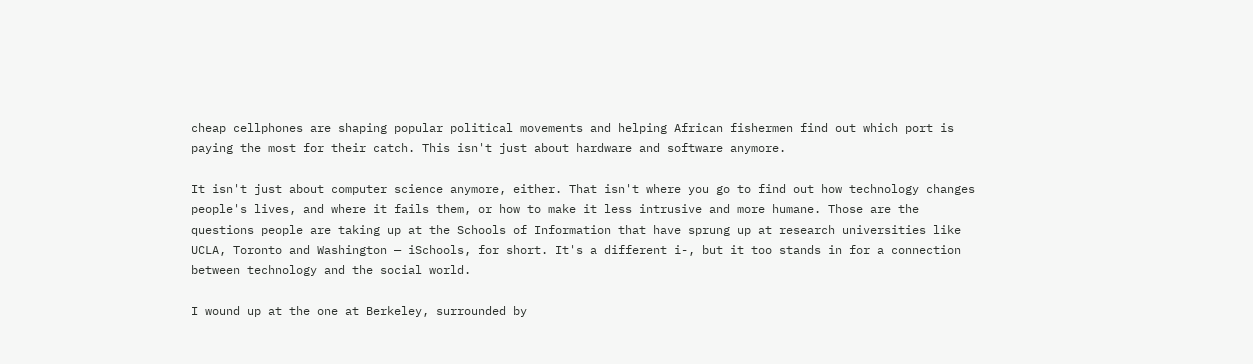cheap cellphones are shaping popular political movements and helping African fishermen find out which port is paying the most for their catch. This isn't just about hardware and software anymore.

It isn't just about computer science anymore, either. That isn't where you go to find out how technology changes people's lives, and where it fails them, or how to make it less intrusive and more humane. Those are the questions people are taking up at the Schools of Information that have sprung up at research universities like UCLA, Toronto and Washington — iSchools, for short. It's a different i-, but it too stands in for a connection between technology and the social world.

I wound up at the one at Berkeley, surrounded by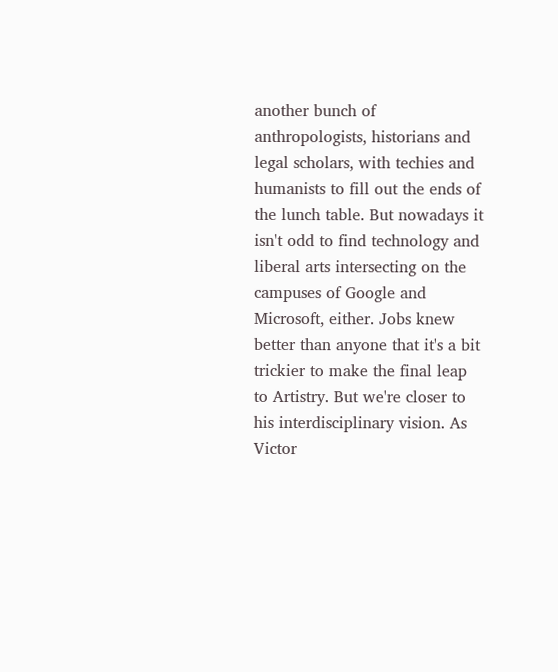another bunch of anthropologists, historians and legal scholars, with techies and humanists to fill out the ends of the lunch table. But nowadays it isn't odd to find technology and liberal arts intersecting on the campuses of Google and Microsoft, either. Jobs knew better than anyone that it's a bit trickier to make the final leap to Artistry. But we're closer to his interdisciplinary vision. As Victor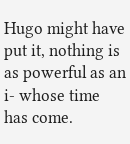Hugo might have put it, nothing is as powerful as an i- whose time has come.